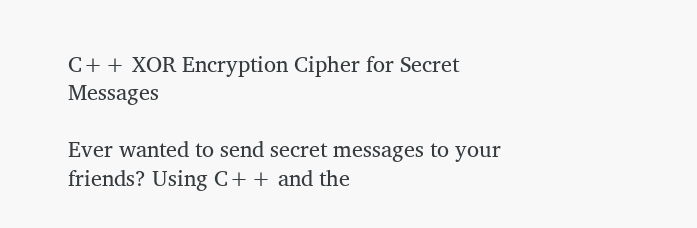C++ XOR Encryption Cipher for Secret Messages

Ever wanted to send secret messages to your friends? Using C++ and the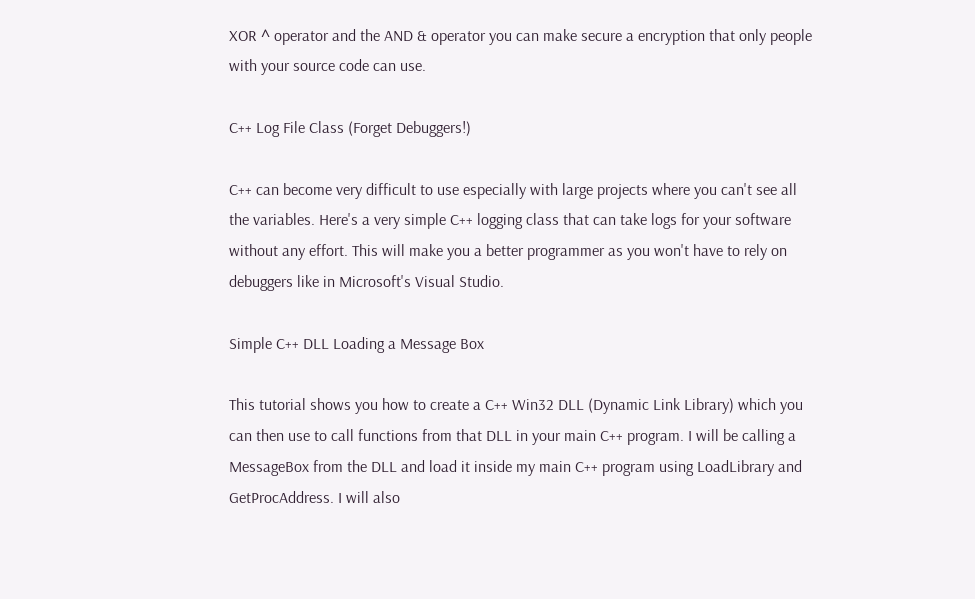XOR ^ operator and the AND & operator you can make secure a encryption that only people with your source code can use.

C++ Log File Class (Forget Debuggers!)

C++ can become very difficult to use especially with large projects where you can't see all the variables. Here's a very simple C++ logging class that can take logs for your software without any effort. This will make you a better programmer as you won't have to rely on debuggers like in Microsoft's Visual Studio.

Simple C++ DLL Loading a Message Box

This tutorial shows you how to create a C++ Win32 DLL (Dynamic Link Library) which you can then use to call functions from that DLL in your main C++ program. I will be calling a MessageBox from the DLL and load it inside my main C++ program using LoadLibrary and GetProcAddress. I will also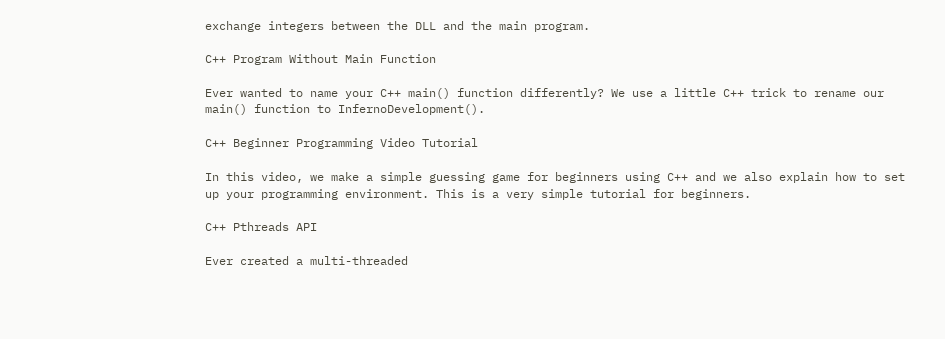exchange integers between the DLL and the main program.

C++ Program Without Main Function

Ever wanted to name your C++ main() function differently? We use a little C++ trick to rename our main() function to InfernoDevelopment().

C++ Beginner Programming Video Tutorial

In this video, we make a simple guessing game for beginners using C++ and we also explain how to set up your programming environment. This is a very simple tutorial for beginners.

C++ Pthreads API

Ever created a multi-threaded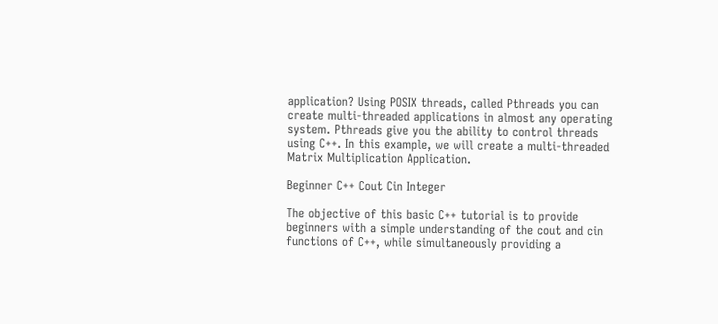application? Using POSIX threads, called Pthreads you can create multi-threaded applications in almost any operating system. Pthreads give you the ability to control threads using C++. In this example, we will create a multi-threaded Matrix Multiplication Application.

Beginner C++ Cout Cin Integer

The objective of this basic C++ tutorial is to provide beginners with a simple understanding of the cout and cin functions of C++, while simultaneously providing a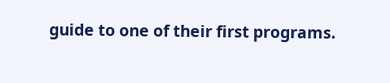guide to one of their first programs.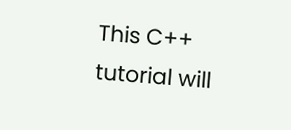This C++ tutorial will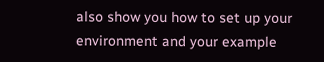also show you how to set up your environment and your example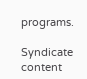programs.

Syndicate content